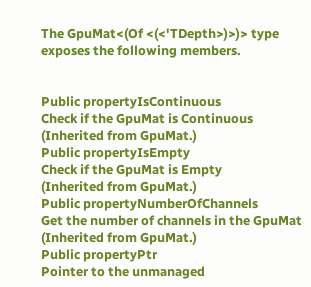The GpuMat<(Of <(<'TDepth>)>)> type exposes the following members.


Public propertyIsContinuous
Check if the GpuMat is Continuous
(Inherited from GpuMat.)
Public propertyIsEmpty
Check if the GpuMat is Empty
(Inherited from GpuMat.)
Public propertyNumberOfChannels
Get the number of channels in the GpuMat
(Inherited from GpuMat.)
Public propertyPtr
Pointer to the unmanaged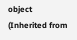object
(Inherited from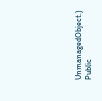UnmanagedObject.)
Public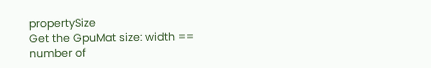propertySize
Get the GpuMat size: width == number of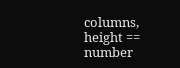columns, height == number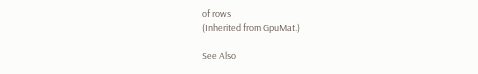of rows
(Inherited from GpuMat.)

See Also